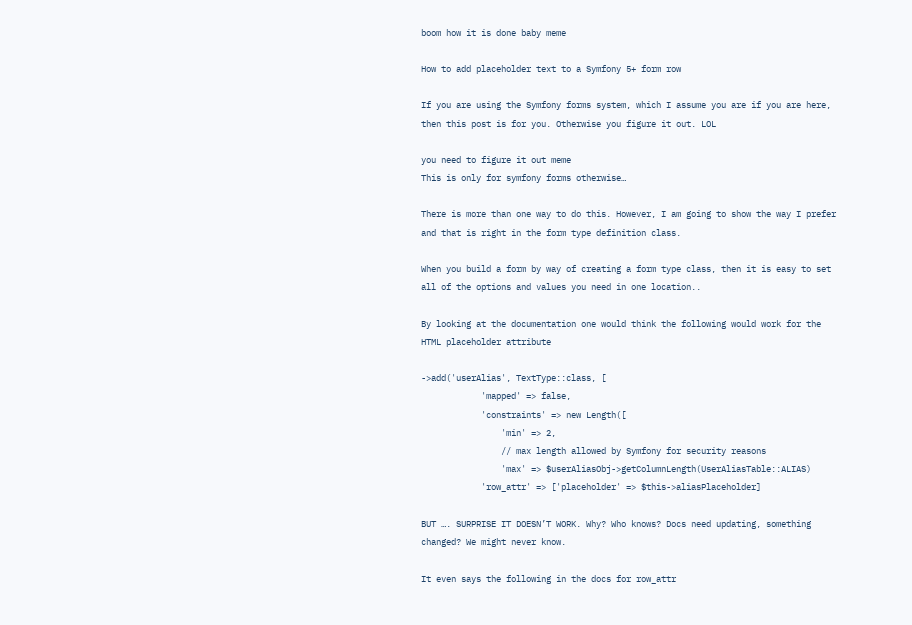boom how it is done baby meme

How to add placeholder text to a Symfony 5+ form row

If you are using the Symfony forms system, which I assume you are if you are here, then this post is for you. Otherwise you figure it out. LOL

you need to figure it out meme
This is only for symfony forms otherwise…

There is more than one way to do this. However, I am going to show the way I prefer and that is right in the form type definition class.

When you build a form by way of creating a form type class, then it is easy to set all of the options and values you need in one location..

By looking at the documentation one would think the following would work for the HTML placeholder attribute

->add('userAlias', TextType::class, [
            'mapped' => false,
            'constraints' => new Length([
                'min' => 2,
                // max length allowed by Symfony for security reasons
                'max' => $userAliasObj->getColumnLength(UserAliasTable::ALIAS)
            'row_attr' => ['placeholder' => $this->aliasPlaceholder]

BUT …. SURPRISE IT DOESN’T WORK. Why? Who knows? Docs need updating, something changed? We might never know.

It even says the following in the docs for row_attr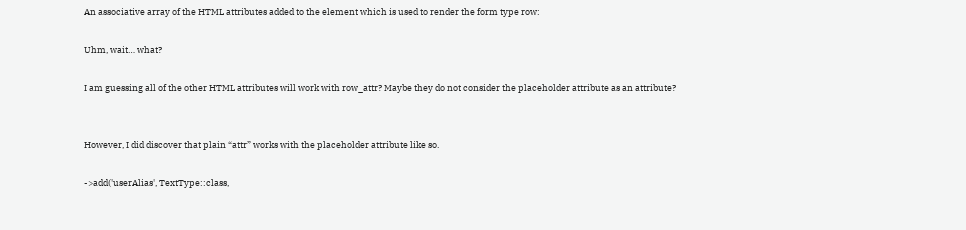An associative array of the HTML attributes added to the element which is used to render the form type row:

Uhm, wait… what?

I am guessing all of the other HTML attributes will work with row_attr? Maybe they do not consider the placeholder attribute as an attribute?


However, I did discover that plain “attr” works with the placeholder attribute like so.

->add('userAlias', TextType::class,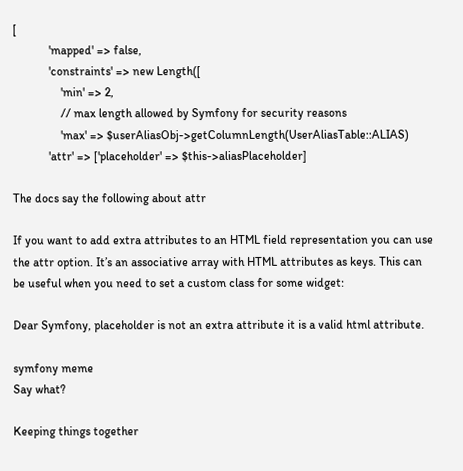[
            'mapped' => false,
            'constraints' => new Length([
                'min' => 2,
                // max length allowed by Symfony for security reasons
                'max' => $userAliasObj->getColumnLength(UserAliasTable::ALIAS)
            'attr' => ['placeholder' => $this->aliasPlaceholder]

The docs say the following about attr

If you want to add extra attributes to an HTML field representation you can use the attr option. It’s an associative array with HTML attributes as keys. This can be useful when you need to set a custom class for some widget:

Dear Symfony, placeholder is not an extra attribute it is a valid html attribute.

symfony meme
Say what?

Keeping things together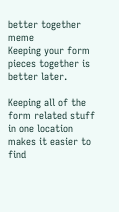better together meme
Keeping your form pieces together is better later.

Keeping all of the form related stuff in one location makes it easier to find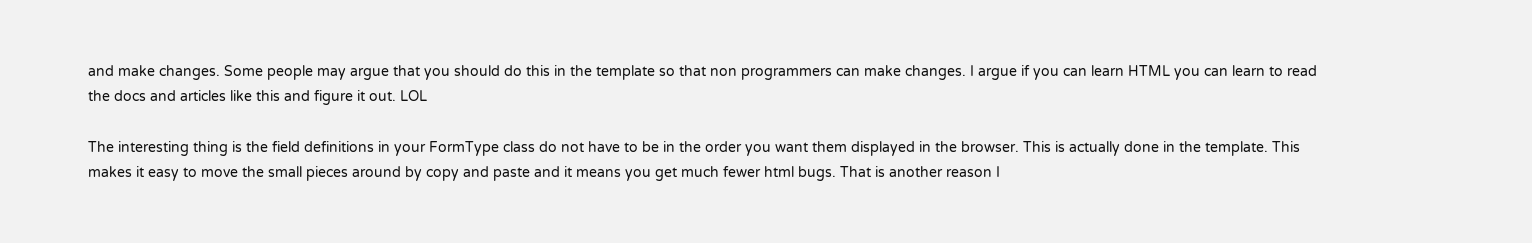and make changes. Some people may argue that you should do this in the template so that non programmers can make changes. I argue if you can learn HTML you can learn to read the docs and articles like this and figure it out. LOL

The interesting thing is the field definitions in your FormType class do not have to be in the order you want them displayed in the browser. This is actually done in the template. This makes it easy to move the small pieces around by copy and paste and it means you get much fewer html bugs. That is another reason I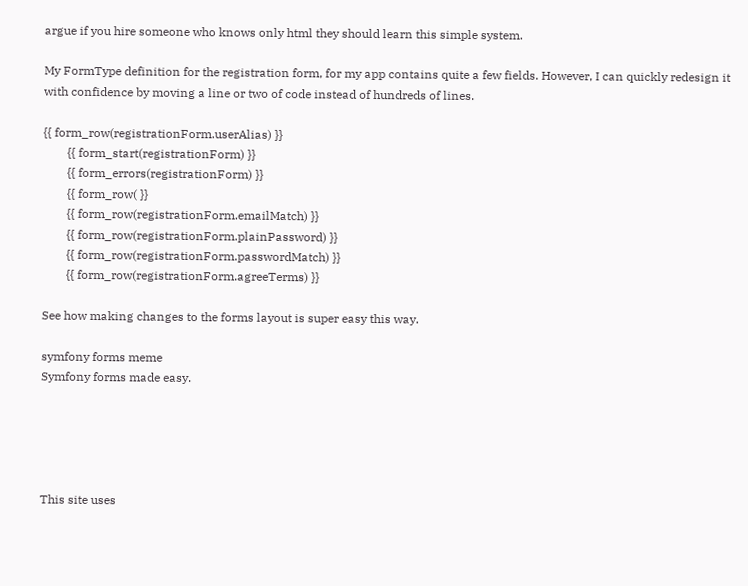argue if you hire someone who knows only html they should learn this simple system.

My FormType definition for the registration form, for my app contains quite a few fields. However, I can quickly redesign it with confidence by moving a line or two of code instead of hundreds of lines.

{{ form_row(registrationForm.userAlias) }}
        {{ form_start(registrationForm) }}
        {{ form_errors(registrationForm) }}
        {{ form_row( }}
        {{ form_row(registrationForm.emailMatch) }}
        {{ form_row(registrationForm.plainPassword) }}
        {{ form_row(registrationForm.passwordMatch) }}
        {{ form_row(registrationForm.agreeTerms) }}

See how making changes to the forms layout is super easy this way.

symfony forms meme
Symfony forms made easy.





This site uses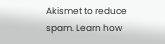Akismet to reduce spam. Learn how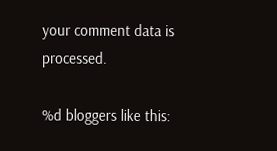your comment data is processed.

%d bloggers like this: